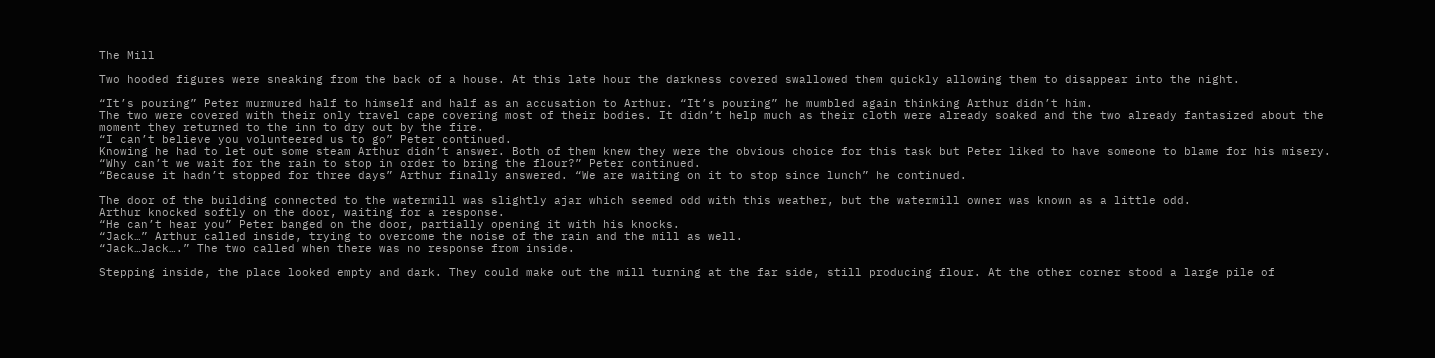The Mill

Two hooded figures were sneaking from the back of a house. At this late hour the darkness covered swallowed them quickly allowing them to disappear into the night.

“It’s pouring” Peter murmured half to himself and half as an accusation to Arthur. “It’s pouring” he mumbled again thinking Arthur didn’t him.
The two were covered with their only travel cape covering most of their bodies. It didn’t help much as their cloth were already soaked and the two already fantasized about the moment they returned to the inn to dry out by the fire.
“I can’t believe you volunteered us to go” Peter continued.
Knowing he had to let out some steam Arthur didn’t answer. Both of them knew they were the obvious choice for this task but Peter liked to have someone to blame for his misery.
“Why can’t we wait for the rain to stop in order to bring the flour?” Peter continued.
“Because it hadn’t stopped for three days” Arthur finally answered. “We are waiting on it to stop since lunch” he continued.

The door of the building connected to the watermill was slightly ajar which seemed odd with this weather, but the watermill owner was known as a little odd.
Arthur knocked softly on the door, waiting for a response.
“He can’t hear you” Peter banged on the door, partially opening it with his knocks.
“Jack…” Arthur called inside, trying to overcome the noise of the rain and the mill as well.
“Jack…Jack….” The two called when there was no response from inside.

Stepping inside, the place looked empty and dark. They could make out the mill turning at the far side, still producing flour. At the other corner stood a large pile of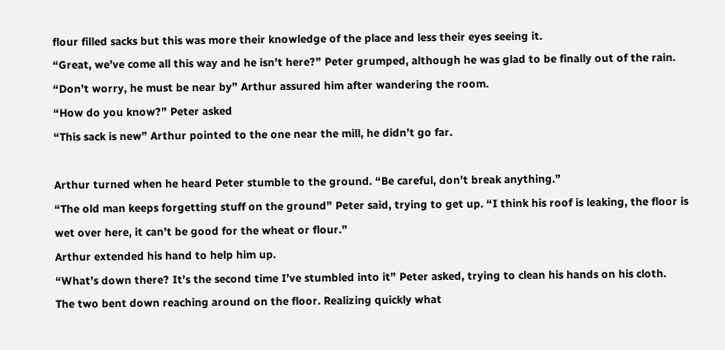flour filled sacks but this was more their knowledge of the place and less their eyes seeing it.
“Great, we’ve come all this way and he isn’t here?” Peter grumped, although he was glad to be finally out of the rain.
“Don’t worry, he must be near by” Arthur assured him after wandering the room.
“How do you know?” Peter asked
“This sack is new” Arthur pointed to the one near the mill, he didn’t go far.

Arthur turned when he heard Peter stumble to the ground. “Be careful, don’t break anything.”
“The old man keeps forgetting stuff on the ground” Peter said, trying to get up. “I think his roof is leaking, the floor is wet over here, it can’t be good for the wheat or flour.”
Arthur extended his hand to help him up.
“What’s down there? It’s the second time I’ve stumbled into it” Peter asked, trying to clean his hands on his cloth.
The two bent down reaching around on the floor. Realizing quickly what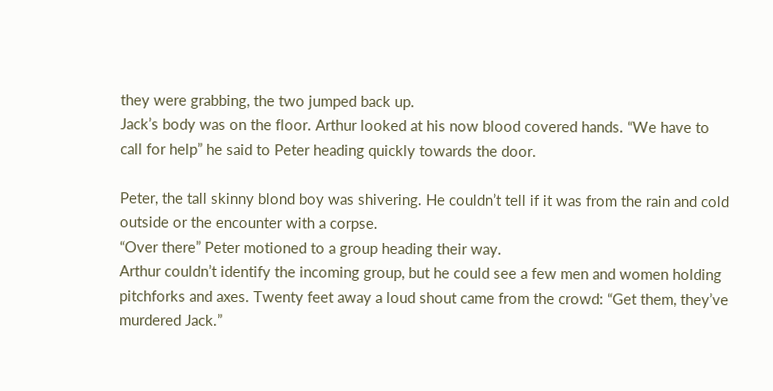they were grabbing, the two jumped back up.
Jack’s body was on the floor. Arthur looked at his now blood covered hands. “We have to call for help” he said to Peter heading quickly towards the door.

Peter, the tall skinny blond boy was shivering. He couldn’t tell if it was from the rain and cold outside or the encounter with a corpse.
“Over there” Peter motioned to a group heading their way.
Arthur couldn’t identify the incoming group, but he could see a few men and women holding pitchforks and axes. Twenty feet away a loud shout came from the crowd: “Get them, they’ve murdered Jack.”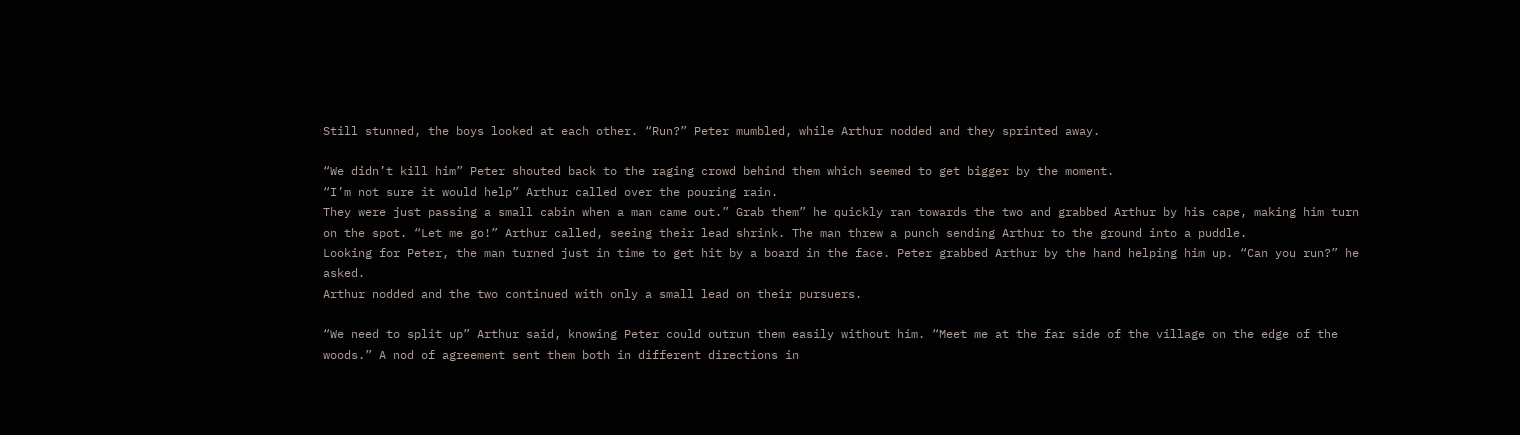Still stunned, the boys looked at each other. “Run?” Peter mumbled, while Arthur nodded and they sprinted away.

“We didn’t kill him” Peter shouted back to the raging crowd behind them which seemed to get bigger by the moment.
“I’m not sure it would help” Arthur called over the pouring rain.
They were just passing a small cabin when a man came out.” Grab them” he quickly ran towards the two and grabbed Arthur by his cape, making him turn on the spot. “Let me go!” Arthur called, seeing their lead shrink. The man threw a punch sending Arthur to the ground into a puddle.
Looking for Peter, the man turned just in time to get hit by a board in the face. Peter grabbed Arthur by the hand helping him up. “Can you run?” he asked.
Arthur nodded and the two continued with only a small lead on their pursuers.

“We need to split up” Arthur said, knowing Peter could outrun them easily without him. “Meet me at the far side of the village on the edge of the woods.” A nod of agreement sent them both in different directions in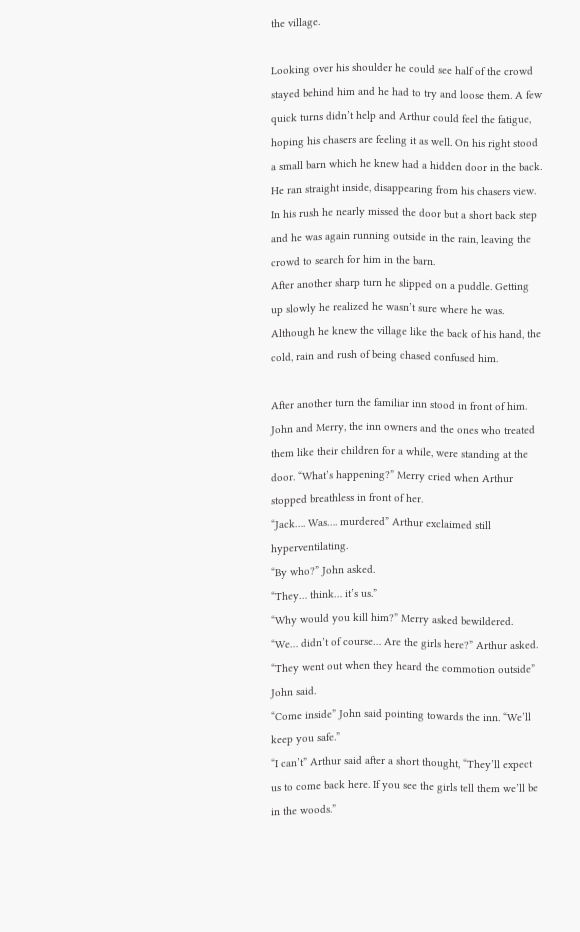the village.

Looking over his shoulder he could see half of the crowd stayed behind him and he had to try and loose them. A few quick turns didn’t help and Arthur could feel the fatigue, hoping his chasers are feeling it as well. On his right stood a small barn which he knew had a hidden door in the back. He ran straight inside, disappearing from his chasers view. In his rush he nearly missed the door but a short back step and he was again running outside in the rain, leaving the crowd to search for him in the barn.
After another sharp turn he slipped on a puddle. Getting up slowly he realized he wasn’t sure where he was. Although he knew the village like the back of his hand, the cold, rain and rush of being chased confused him.

After another turn the familiar inn stood in front of him. John and Merry, the inn owners and the ones who treated them like their children for a while, were standing at the door. “What’s happening?” Merry cried when Arthur stopped breathless in front of her.
“Jack…. Was…. murdered” Arthur exclaimed still hyperventilating.
“By who?” John asked.
“They… think… it’s us.”
“Why would you kill him?” Merry asked bewildered.
“We… didn’t of course… Are the girls here?” Arthur asked.
“They went out when they heard the commotion outside” John said.
“Come inside” John said pointing towards the inn. “We’ll keep you safe.”
“I can’t” Arthur said after a short thought, “They’ll expect us to come back here. If you see the girls tell them we’ll be in the woods.”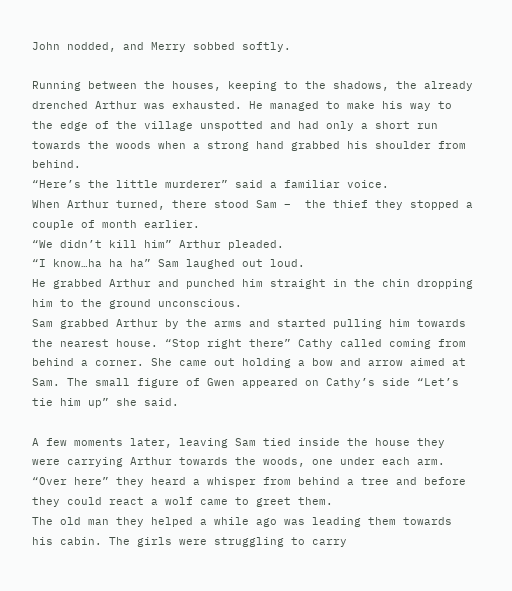John nodded, and Merry sobbed softly.

Running between the houses, keeping to the shadows, the already drenched Arthur was exhausted. He managed to make his way to the edge of the village unspotted and had only a short run towards the woods when a strong hand grabbed his shoulder from behind.
“Here’s the little murderer” said a familiar voice.
When Arthur turned, there stood Sam –  the thief they stopped a couple of month earlier.
“We didn’t kill him” Arthur pleaded.
“I know…ha ha ha” Sam laughed out loud.
He grabbed Arthur and punched him straight in the chin dropping him to the ground unconscious.
Sam grabbed Arthur by the arms and started pulling him towards the nearest house. “Stop right there” Cathy called coming from behind a corner. She came out holding a bow and arrow aimed at Sam. The small figure of Gwen appeared on Cathy’s side “Let’s tie him up” she said.

A few moments later, leaving Sam tied inside the house they were carrying Arthur towards the woods, one under each arm. “Over here” they heard a whisper from behind a tree and before they could react a wolf came to greet them.
The old man they helped a while ago was leading them towards his cabin. The girls were struggling to carry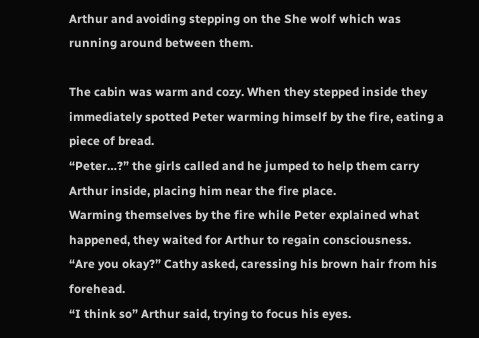Arthur and avoiding stepping on the She wolf which was running around between them.

The cabin was warm and cozy. When they stepped inside they immediately spotted Peter warming himself by the fire, eating a piece of bread.
“Peter…?” the girls called and he jumped to help them carry Arthur inside, placing him near the fire place.
Warming themselves by the fire while Peter explained what happened, they waited for Arthur to regain consciousness.
“Are you okay?” Cathy asked, caressing his brown hair from his forehead.
“I think so” Arthur said, trying to focus his eyes.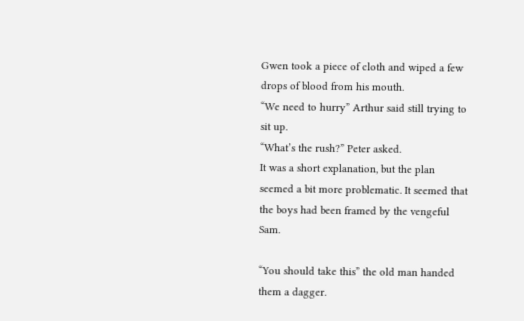Gwen took a piece of cloth and wiped a few drops of blood from his mouth.
“We need to hurry” Arthur said still trying to sit up.
“What’s the rush?” Peter asked.
It was a short explanation, but the plan seemed a bit more problematic. It seemed that the boys had been framed by the vengeful Sam.

“You should take this” the old man handed them a dagger.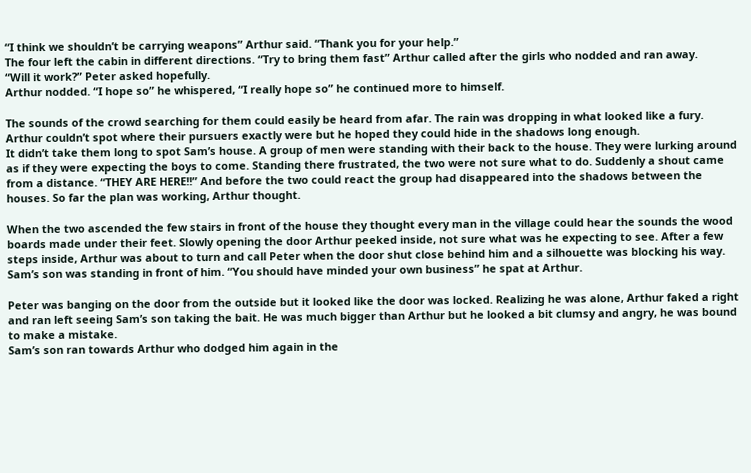“I think we shouldn’t be carrying weapons” Arthur said. “Thank you for your help.”
The four left the cabin in different directions. “Try to bring them fast” Arthur called after the girls who nodded and ran away.
“Will it work?” Peter asked hopefully.
Arthur nodded. “I hope so” he whispered, “I really hope so” he continued more to himself.

The sounds of the crowd searching for them could easily be heard from afar. The rain was dropping in what looked like a fury. Arthur couldn’t spot where their pursuers exactly were but he hoped they could hide in the shadows long enough.
It didn’t take them long to spot Sam’s house. A group of men were standing with their back to the house. They were lurking around as if they were expecting the boys to come. Standing there frustrated, the two were not sure what to do. Suddenly a shout came from a distance. “THEY ARE HERE!!” And before the two could react the group had disappeared into the shadows between the houses. So far the plan was working, Arthur thought.

When the two ascended the few stairs in front of the house they thought every man in the village could hear the sounds the wood boards made under their feet. Slowly opening the door Arthur peeked inside, not sure what was he expecting to see. After a few steps inside, Arthur was about to turn and call Peter when the door shut close behind him and a silhouette was blocking his way. Sam’s son was standing in front of him. “You should have minded your own business” he spat at Arthur.

Peter was banging on the door from the outside but it looked like the door was locked. Realizing he was alone, Arthur faked a right and ran left seeing Sam’s son taking the bait. He was much bigger than Arthur but he looked a bit clumsy and angry, he was bound to make a mistake.
Sam’s son ran towards Arthur who dodged him again in the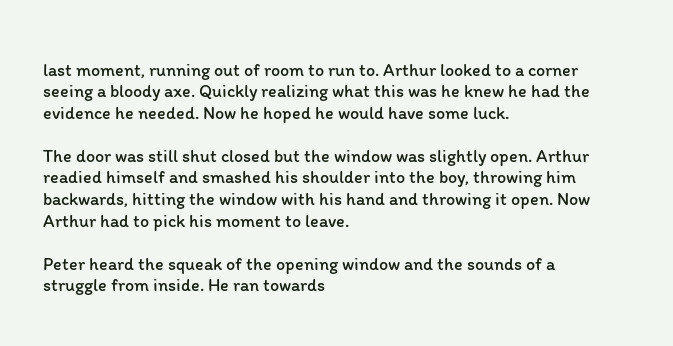last moment, running out of room to run to. Arthur looked to a corner seeing a bloody axe. Quickly realizing what this was he knew he had the evidence he needed. Now he hoped he would have some luck.

The door was still shut closed but the window was slightly open. Arthur readied himself and smashed his shoulder into the boy, throwing him backwards, hitting the window with his hand and throwing it open. Now Arthur had to pick his moment to leave.

Peter heard the squeak of the opening window and the sounds of a struggle from inside. He ran towards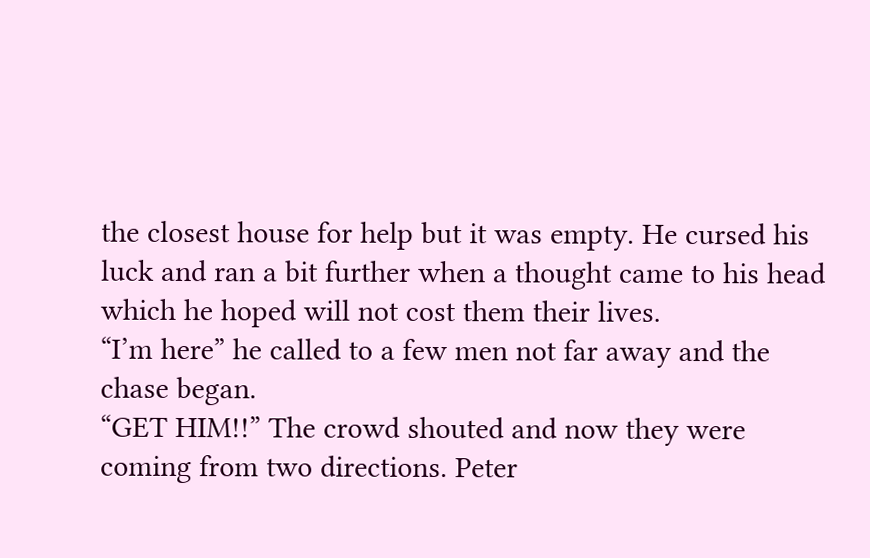the closest house for help but it was empty. He cursed his luck and ran a bit further when a thought came to his head which he hoped will not cost them their lives.
“I’m here” he called to a few men not far away and the chase began.
“GET HIM!!” The crowd shouted and now they were coming from two directions. Peter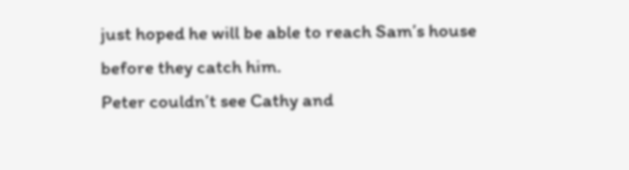just hoped he will be able to reach Sam’s house before they catch him.
Peter couldn’t see Cathy and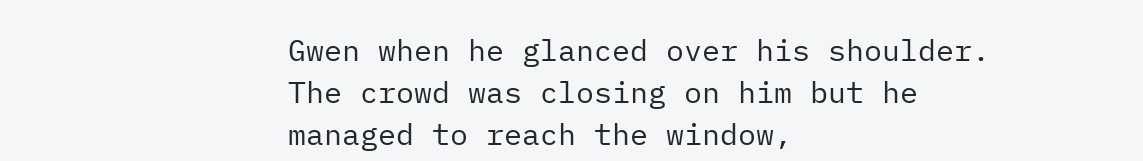Gwen when he glanced over his shoulder.
The crowd was closing on him but he managed to reach the window,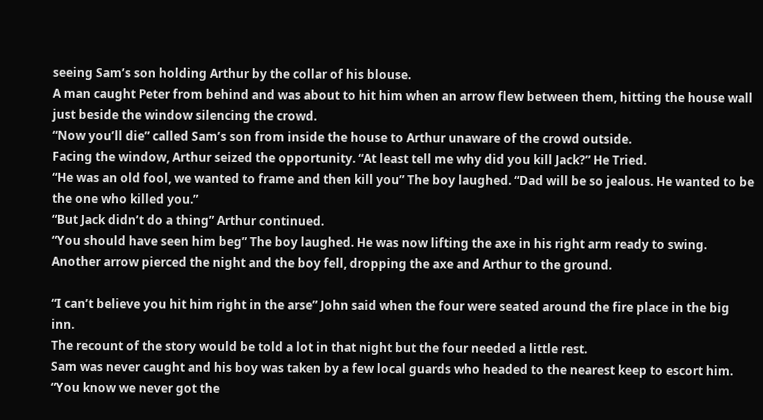seeing Sam’s son holding Arthur by the collar of his blouse.
A man caught Peter from behind and was about to hit him when an arrow flew between them, hitting the house wall just beside the window silencing the crowd.
“Now you’ll die” called Sam’s son from inside the house to Arthur unaware of the crowd outside.
Facing the window, Arthur seized the opportunity. “At least tell me why did you kill Jack?” He Tried.
“He was an old fool, we wanted to frame and then kill you” The boy laughed. “Dad will be so jealous. He wanted to be the one who killed you.”
“But Jack didn’t do a thing” Arthur continued.
“You should have seen him beg” The boy laughed. He was now lifting the axe in his right arm ready to swing.
Another arrow pierced the night and the boy fell, dropping the axe and Arthur to the ground.

“I can’t believe you hit him right in the arse” John said when the four were seated around the fire place in the big inn.
The recount of the story would be told a lot in that night but the four needed a little rest.
Sam was never caught and his boy was taken by a few local guards who headed to the nearest keep to escort him.
“You know we never got the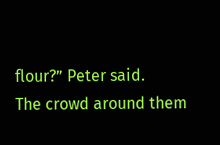flour?” Peter said.
The crowd around them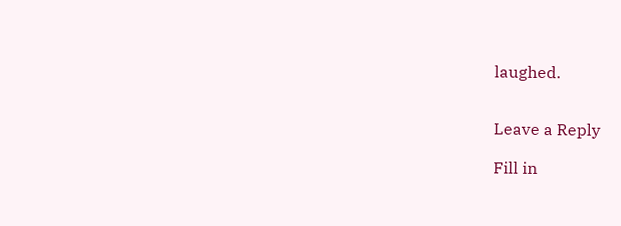laughed.


Leave a Reply

Fill in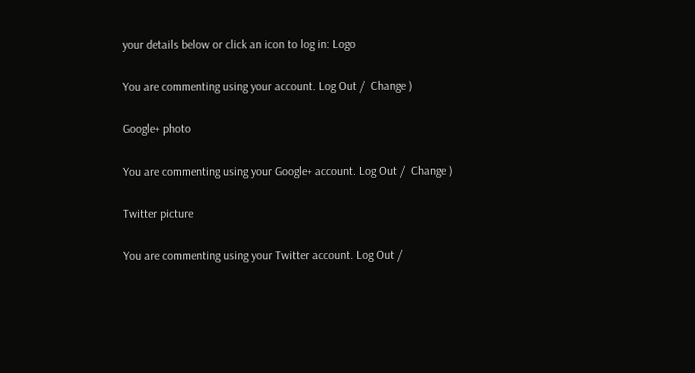your details below or click an icon to log in: Logo

You are commenting using your account. Log Out /  Change )

Google+ photo

You are commenting using your Google+ account. Log Out /  Change )

Twitter picture

You are commenting using your Twitter account. Log Out /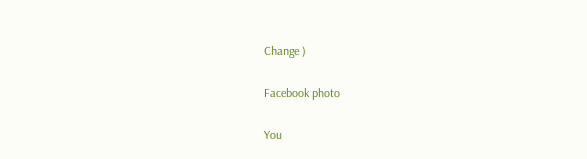Change )

Facebook photo

You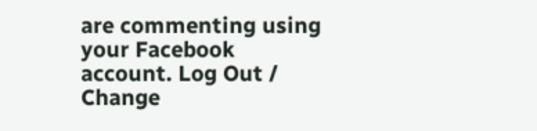are commenting using your Facebook account. Log Out /  Change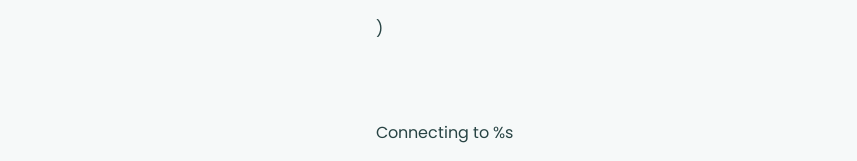)


Connecting to %s